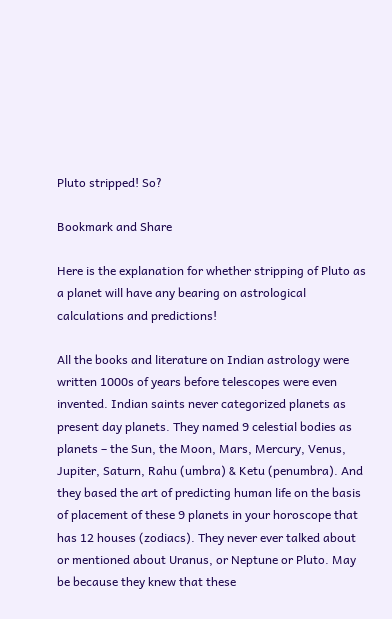Pluto stripped! So?

Bookmark and Share

Here is the explanation for whether stripping of Pluto as a planet will have any bearing on astrological calculations and predictions!

All the books and literature on Indian astrology were written 1000s of years before telescopes were even invented. Indian saints never categorized planets as present day planets. They named 9 celestial bodies as planets – the Sun, the Moon, Mars, Mercury, Venus, Jupiter, Saturn, Rahu (umbra) & Ketu (penumbra). And they based the art of predicting human life on the basis of placement of these 9 planets in your horoscope that has 12 houses (zodiacs). They never ever talked about or mentioned about Uranus, or Neptune or Pluto. May be because they knew that these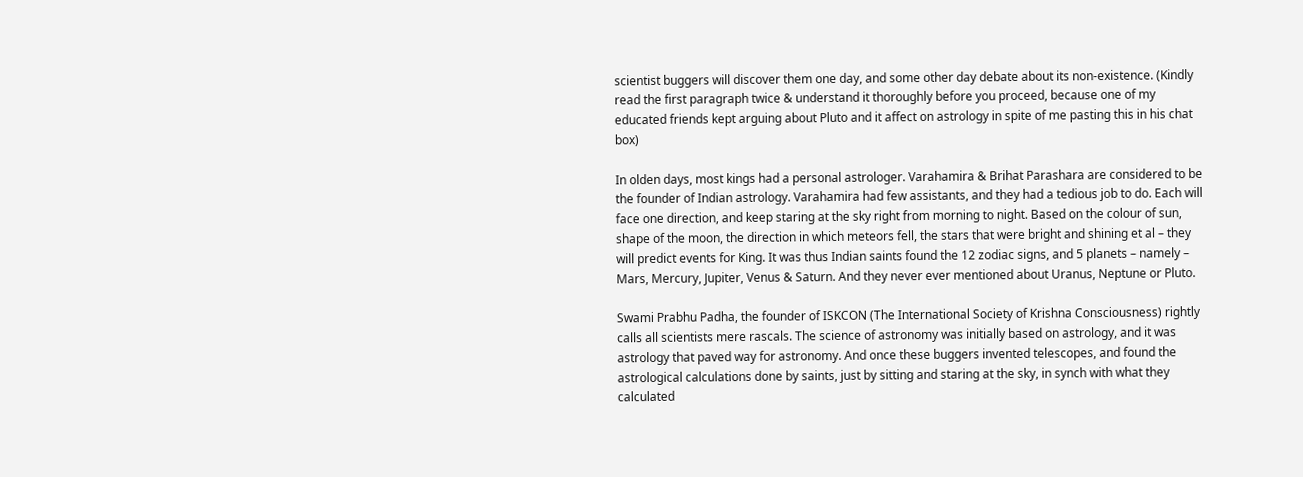scientist buggers will discover them one day, and some other day debate about its non-existence. (Kindly read the first paragraph twice & understand it thoroughly before you proceed, because one of my educated friends kept arguing about Pluto and it affect on astrology in spite of me pasting this in his chat box)

In olden days, most kings had a personal astrologer. Varahamira & Brihat Parashara are considered to be the founder of Indian astrology. Varahamira had few assistants, and they had a tedious job to do. Each will face one direction, and keep staring at the sky right from morning to night. Based on the colour of sun, shape of the moon, the direction in which meteors fell, the stars that were bright and shining et al – they will predict events for King. It was thus Indian saints found the 12 zodiac signs, and 5 planets – namely – Mars, Mercury, Jupiter, Venus & Saturn. And they never ever mentioned about Uranus, Neptune or Pluto.

Swami Prabhu Padha, the founder of ISKCON (The International Society of Krishna Consciousness) rightly calls all scientists mere rascals. The science of astronomy was initially based on astrology, and it was astrology that paved way for astronomy. And once these buggers invented telescopes, and found the astrological calculations done by saints, just by sitting and staring at the sky, in synch with what they calculated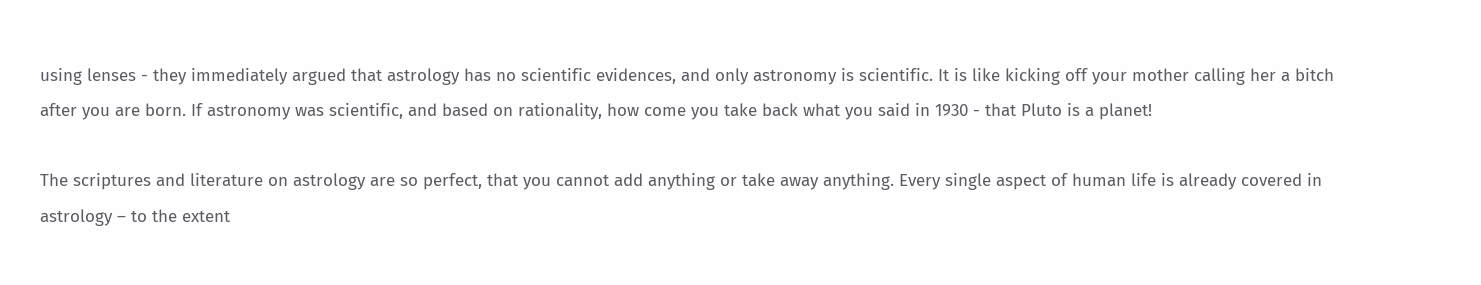using lenses - they immediately argued that astrology has no scientific evidences, and only astronomy is scientific. It is like kicking off your mother calling her a bitch after you are born. If astronomy was scientific, and based on rationality, how come you take back what you said in 1930 - that Pluto is a planet!

The scriptures and literature on astrology are so perfect, that you cannot add anything or take away anything. Every single aspect of human life is already covered in astrology – to the extent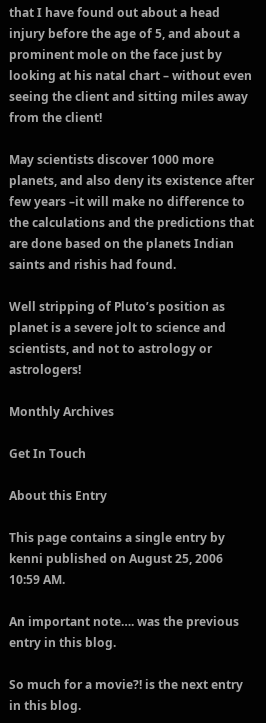that I have found out about a head injury before the age of 5, and about a prominent mole on the face just by looking at his natal chart – without even seeing the client and sitting miles away from the client!

May scientists discover 1000 more planets, and also deny its existence after few years –it will make no difference to the calculations and the predictions that are done based on the planets Indian saints and rishis had found.

Well stripping of Pluto’s position as planet is a severe jolt to science and scientists, and not to astrology or astrologers!

Monthly Archives

Get In Touch

About this Entry

This page contains a single entry by kenni published on August 25, 2006 10:59 AM.

An important note…. was the previous entry in this blog.

So much for a movie?! is the next entry in this blog.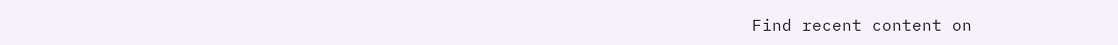Find recent content on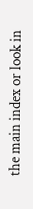the main index or look in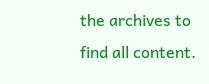the archives to find all content.